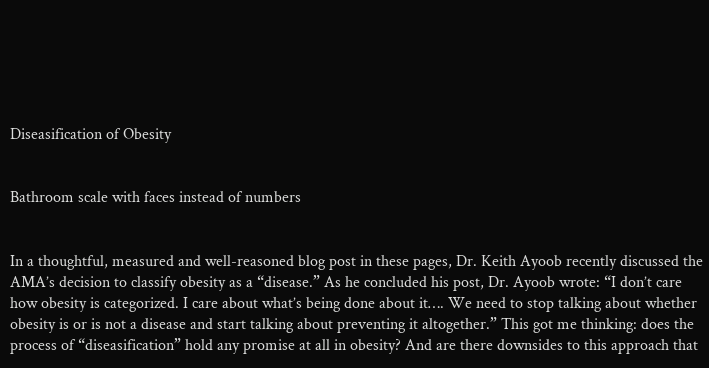Diseasification of Obesity


Bathroom scale with faces instead of numbers


In a thoughtful, measured and well-reasoned blog post in these pages, Dr. Keith Ayoob recently discussed the AMA’s decision to classify obesity as a “disease.” As he concluded his post, Dr. Ayoob wrote: “I don’t care how obesity is categorized. I care about what’s being done about it…. We need to stop talking about whether obesity is or is not a disease and start talking about preventing it altogether.” This got me thinking: does the process of “diseasification” hold any promise at all in obesity? And are there downsides to this approach that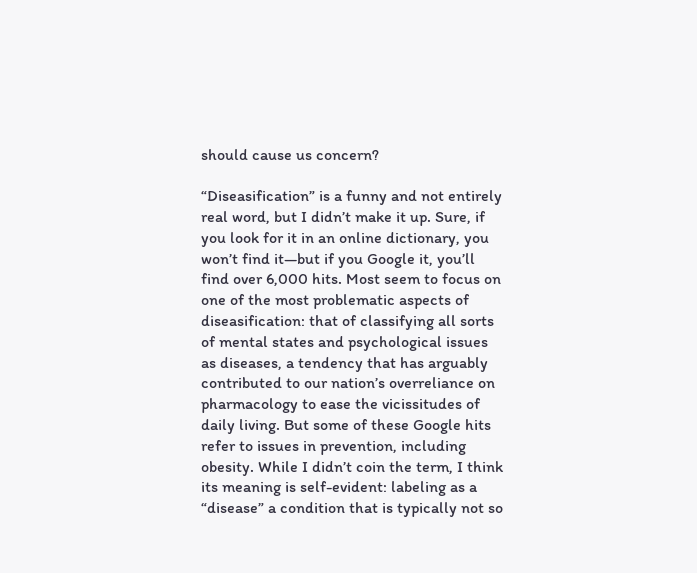should cause us concern?

“Diseasification” is a funny and not entirely real word, but I didn’t make it up. Sure, if you look for it in an online dictionary, you won’t find it—but if you Google it, you’ll find over 6,000 hits. Most seem to focus on one of the most problematic aspects of diseasification: that of classifying all sorts of mental states and psychological issues as diseases, a tendency that has arguably contributed to our nation’s overreliance on pharmacology to ease the vicissitudes of daily living. But some of these Google hits refer to issues in prevention, including obesity. While I didn’t coin the term, I think its meaning is self-evident: labeling as a “disease” a condition that is typically not so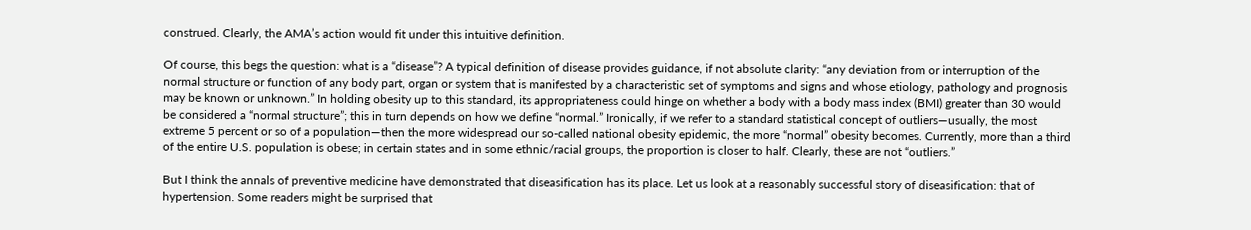construed. Clearly, the AMA’s action would fit under this intuitive definition.

Of course, this begs the question: what is a “disease”? A typical definition of disease provides guidance, if not absolute clarity: “any deviation from or interruption of the normal structure or function of any body part, organ or system that is manifested by a characteristic set of symptoms and signs and whose etiology, pathology and prognosis may be known or unknown.” In holding obesity up to this standard, its appropriateness could hinge on whether a body with a body mass index (BMI) greater than 30 would be considered a “normal structure”; this in turn depends on how we define “normal.” Ironically, if we refer to a standard statistical concept of outliers—usually, the most extreme 5 percent or so of a population—then the more widespread our so-called national obesity epidemic, the more “normal” obesity becomes. Currently, more than a third of the entire U.S. population is obese; in certain states and in some ethnic/racial groups, the proportion is closer to half. Clearly, these are not “outliers.”

But I think the annals of preventive medicine have demonstrated that diseasification has its place. Let us look at a reasonably successful story of diseasification: that of hypertension. Some readers might be surprised that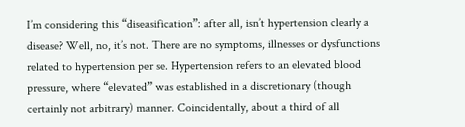I’m considering this “diseasification”: after all, isn’t hypertension clearly a disease? Well, no, it’s not. There are no symptoms, illnesses or dysfunctions related to hypertension per se. Hypertension refers to an elevated blood pressure, where “elevated” was established in a discretionary (though certainly not arbitrary) manner. Coincidentally, about a third of all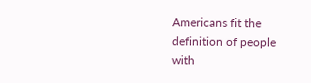Americans fit the definition of people with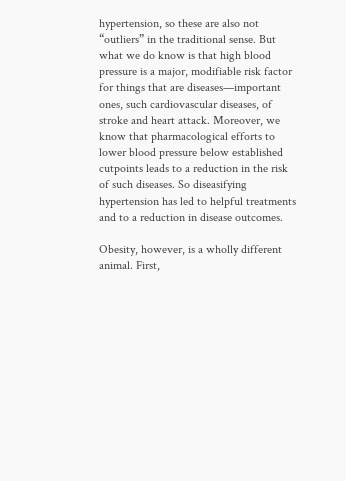hypertension, so these are also not “outliers” in the traditional sense. But what we do know is that high blood pressure is a major, modifiable risk factor for things that are diseases—important ones, such cardiovascular diseases, of stroke and heart attack. Moreover, we know that pharmacological efforts to lower blood pressure below established cutpoints leads to a reduction in the risk of such diseases. So diseasifying hypertension has led to helpful treatments and to a reduction in disease outcomes.

Obesity, however, is a wholly different animal. First,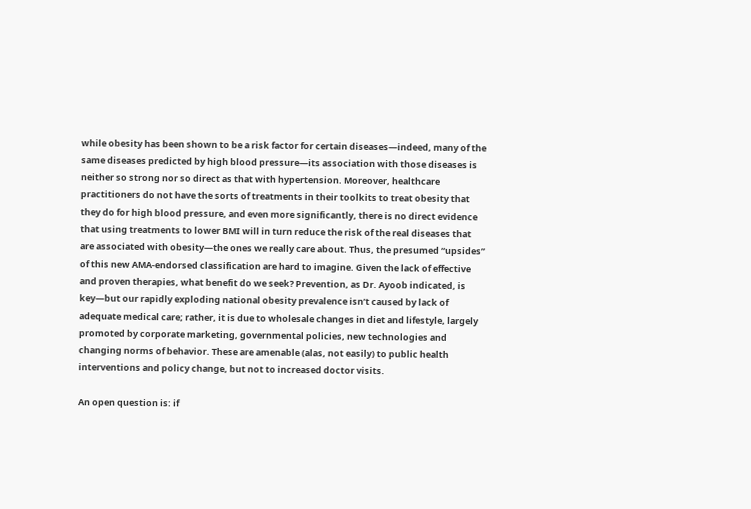while obesity has been shown to be a risk factor for certain diseases—indeed, many of the same diseases predicted by high blood pressure—its association with those diseases is neither so strong nor so direct as that with hypertension. Moreover, healthcare practitioners do not have the sorts of treatments in their toolkits to treat obesity that they do for high blood pressure, and even more significantly, there is no direct evidence that using treatments to lower BMI will in turn reduce the risk of the real diseases that are associated with obesity—the ones we really care about. Thus, the presumed “upsides” of this new AMA-endorsed classification are hard to imagine. Given the lack of effective and proven therapies, what benefit do we seek? Prevention, as Dr. Ayoob indicated, is key—but our rapidly exploding national obesity prevalence isn’t caused by lack of adequate medical care; rather, it is due to wholesale changes in diet and lifestyle, largely promoted by corporate marketing, governmental policies, new technologies and changing norms of behavior. These are amenable (alas, not easily) to public health interventions and policy change, but not to increased doctor visits.

An open question is: if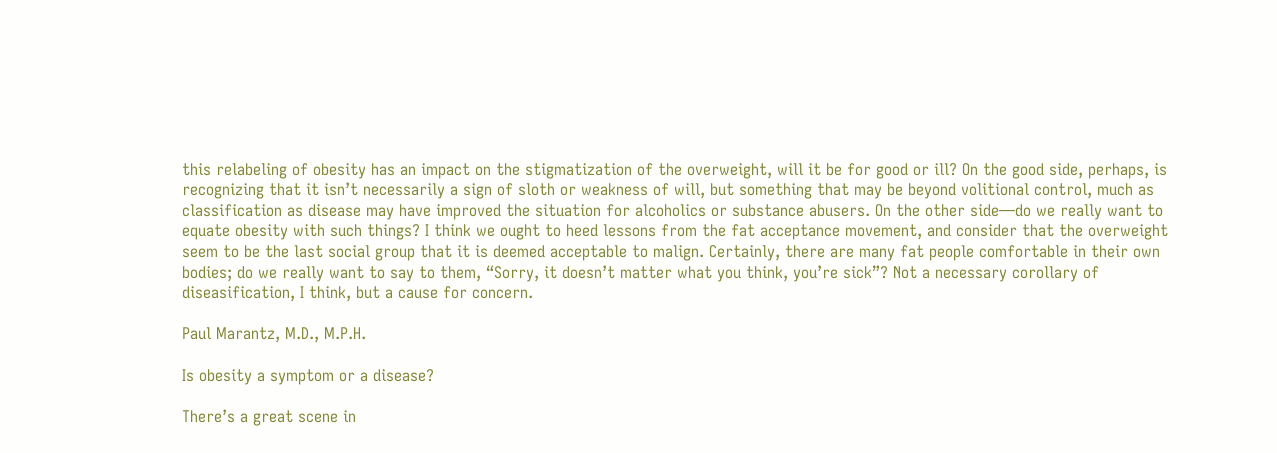this relabeling of obesity has an impact on the stigmatization of the overweight, will it be for good or ill? On the good side, perhaps, is recognizing that it isn’t necessarily a sign of sloth or weakness of will, but something that may be beyond volitional control, much as classification as disease may have improved the situation for alcoholics or substance abusers. On the other side—do we really want to equate obesity with such things? I think we ought to heed lessons from the fat acceptance movement, and consider that the overweight seem to be the last social group that it is deemed acceptable to malign. Certainly, there are many fat people comfortable in their own bodies; do we really want to say to them, “Sorry, it doesn’t matter what you think, you’re sick”? Not a necessary corollary of diseasification, I think, but a cause for concern.

Paul Marantz, M.D., M.P.H.

Is obesity a symptom or a disease?

There’s a great scene in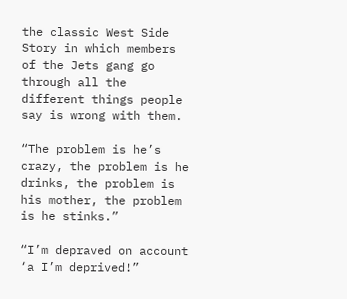the classic West Side Story in which members of the Jets gang go through all the different things people say is wrong with them.

“The problem is he’s crazy, the problem is he drinks, the problem is his mother, the problem is he stinks.”

“I’m depraved on account ‘a I’m deprived!”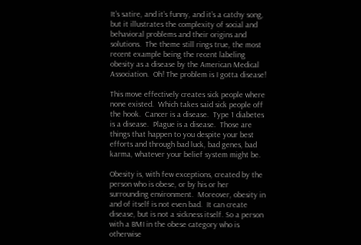It’s satire, and it’s funny, and it’s a catchy song, but it illustrates the complexity of social and behavioral problems and their origins and solutions.  The theme still rings true, the most recent example being the recent labeling obesity as a disease by the American Medical Association.  Oh! The problem is I gotta disease!

This move effectively creates sick people where none existed.  Which takes said sick people off the hook.  Cancer is a disease.  Type 1 diabetes is a disease.  Plague is a disease.  Those are things that happen to you despite your best efforts and through bad luck, bad genes, bad karma, whatever your belief system might be.

Obesity is, with few exceptions, created by the person who is obese, or by his or her surrounding environment.  Moreover, obesity in and of itself is not even bad.  It can create disease, but is not a sickness itself. So a person with a BMI in the obese category who is otherwise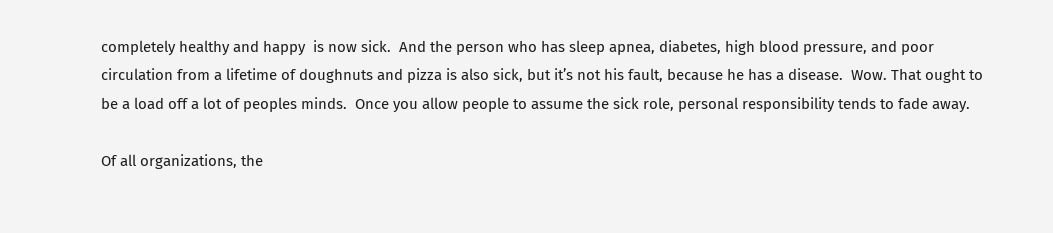completely healthy and happy  is now sick.  And the person who has sleep apnea, diabetes, high blood pressure, and poor circulation from a lifetime of doughnuts and pizza is also sick, but it’s not his fault, because he has a disease.  Wow. That ought to be a load off a lot of peoples minds.  Once you allow people to assume the sick role, personal responsibility tends to fade away.

Of all organizations, the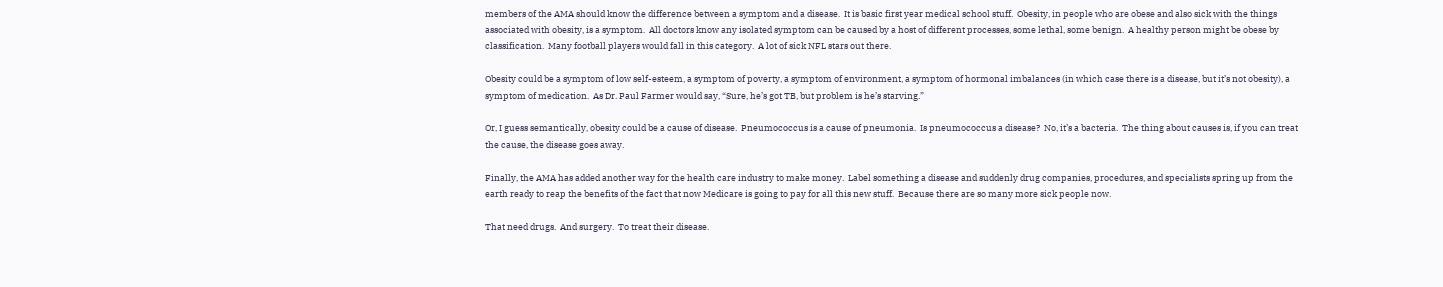members of the AMA should know the difference between a symptom and a disease.  It is basic first year medical school stuff.  Obesity, in people who are obese and also sick with the things associated with obesity, is a symptom.  All doctors know any isolated symptom can be caused by a host of different processes, some lethal, some benign.  A healthy person might be obese by classification.  Many football players would fall in this category.  A lot of sick NFL stars out there.

Obesity could be a symptom of low self-esteem, a symptom of poverty, a symptom of environment, a symptom of hormonal imbalances (in which case there is a disease, but it’s not obesity), a symptom of medication.  As Dr. Paul Farmer would say, “Sure, he’s got TB, but problem is he’s starving.”

Or, I guess semantically, obesity could be a cause of disease.  Pneumococcus is a cause of pneumonia.  Is pneumococcus a disease?  No, it’s a bacteria.  The thing about causes is, if you can treat the cause, the disease goes away.

Finally, the AMA has added another way for the health care industry to make money.  Label something a disease and suddenly drug companies, procedures, and specialists spring up from the earth ready to reap the benefits of the fact that now Medicare is going to pay for all this new stuff.  Because there are so many more sick people now.

That need drugs.  And surgery.  To treat their disease.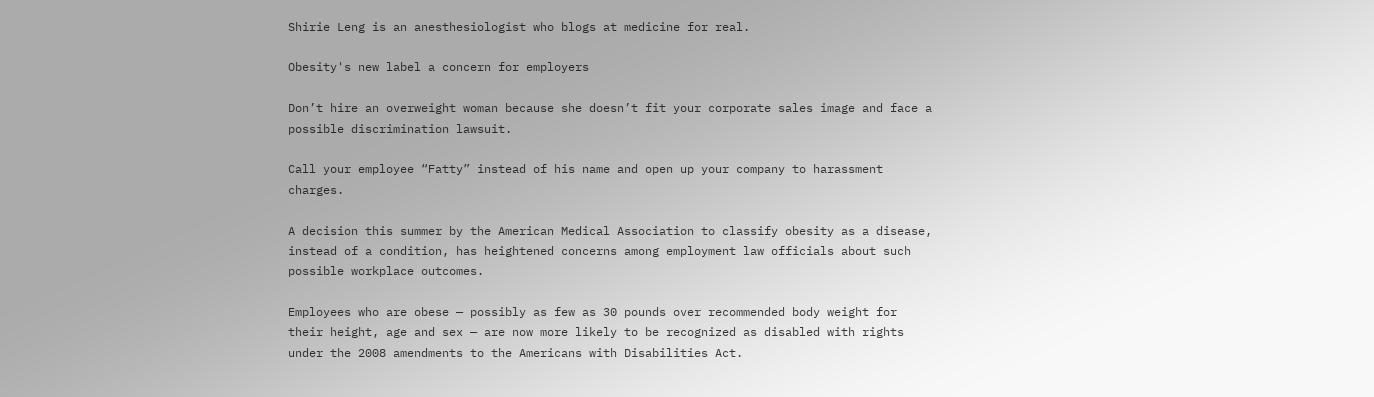Shirie Leng is an anesthesiologist who blogs at medicine for real.

Obesity's new label a concern for employers

Don’t hire an overweight woman because she doesn’t fit your corporate sales image and face a possible discrimination lawsuit.

Call your employee “Fatty” instead of his name and open up your company to harassment charges.

A decision this summer by the American Medical Association to classify obesity as a disease, instead of a condition, has heightened concerns among employment law officials about such possible workplace outcomes.

Employees who are obese — possibly as few as 30 pounds over recommended body weight for their height, age and sex — are now more likely to be recognized as disabled with rights under the 2008 amendments to the Americans with Disabilities Act.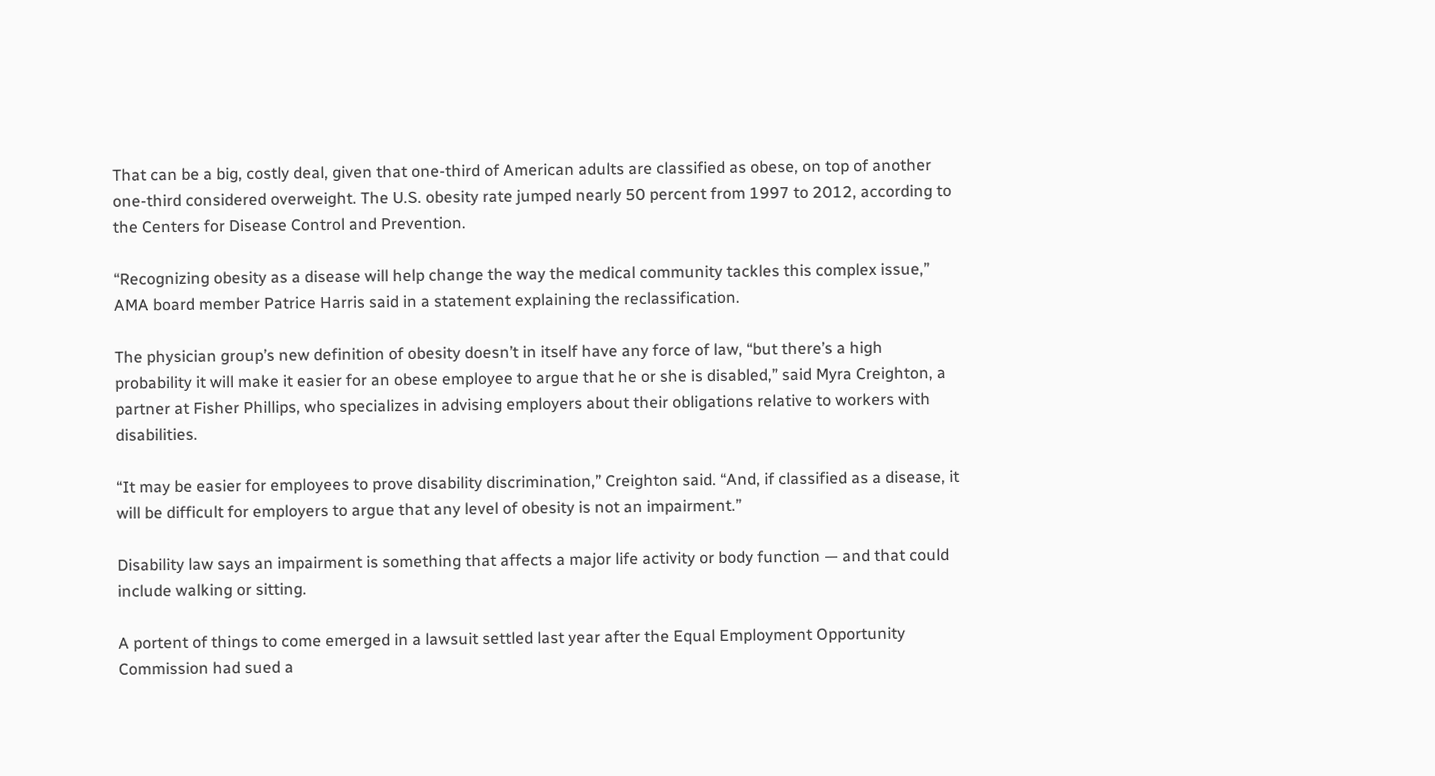That can be a big, costly deal, given that one-third of American adults are classified as obese, on top of another one-third considered overweight. The U.S. obesity rate jumped nearly 50 percent from 1997 to 2012, according to the Centers for Disease Control and Prevention.

“Recognizing obesity as a disease will help change the way the medical community tackles this complex issue,” AMA board member Patrice Harris said in a statement explaining the reclassification.

The physician group’s new definition of obesity doesn’t in itself have any force of law, “but there’s a high probability it will make it easier for an obese employee to argue that he or she is disabled,” said Myra Creighton, a partner at Fisher Phillips, who specializes in advising employers about their obligations relative to workers with disabilities.

“It may be easier for employees to prove disability discrimination,” Creighton said. “And, if classified as a disease, it will be difficult for employers to argue that any level of obesity is not an impairment.”

Disability law says an impairment is something that affects a major life activity or body function — and that could include walking or sitting.

A portent of things to come emerged in a lawsuit settled last year after the Equal Employment Opportunity Commission had sued a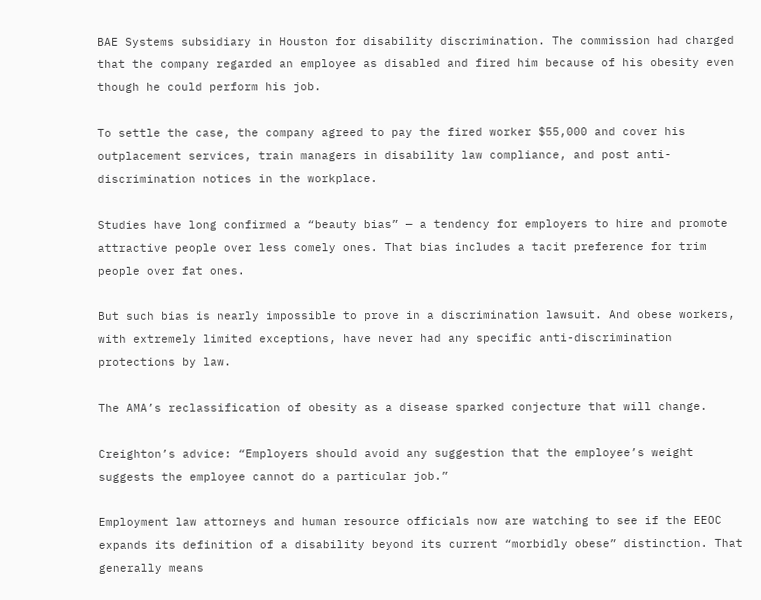BAE Systems subsidiary in Houston for disability discrimination. The commission had charged that the company regarded an employee as disabled and fired him because of his obesity even though he could perform his job.

To settle the case, the company agreed to pay the fired worker $55,000 and cover his outplacement services, train managers in disability law compliance, and post anti-discrimination notices in the workplace.

Studies have long confirmed a “beauty bias” — a tendency for employers to hire and promote attractive people over less comely ones. That bias includes a tacit preference for trim people over fat ones.

But such bias is nearly impossible to prove in a discrimination lawsuit. And obese workers, with extremely limited exceptions, have never had any specific anti-discrimination protections by law.

The AMA’s reclassification of obesity as a disease sparked conjecture that will change.

Creighton’s advice: “Employers should avoid any suggestion that the employee’s weight suggests the employee cannot do a particular job.”

Employment law attorneys and human resource officials now are watching to see if the EEOC expands its definition of a disability beyond its current “morbidly obese” distinction. That generally means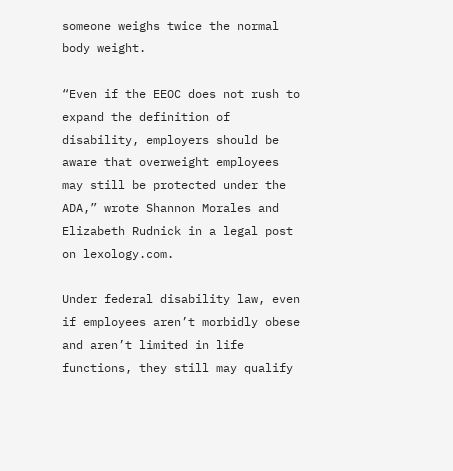someone weighs twice the normal body weight.

“Even if the EEOC does not rush to expand the definition of disability, employers should be aware that overweight employees may still be protected under the ADA,” wrote Shannon Morales and Elizabeth Rudnick in a legal post on lexology.com.

Under federal disability law, even if employees aren’t morbidly obese and aren’t limited in life functions, they still may qualify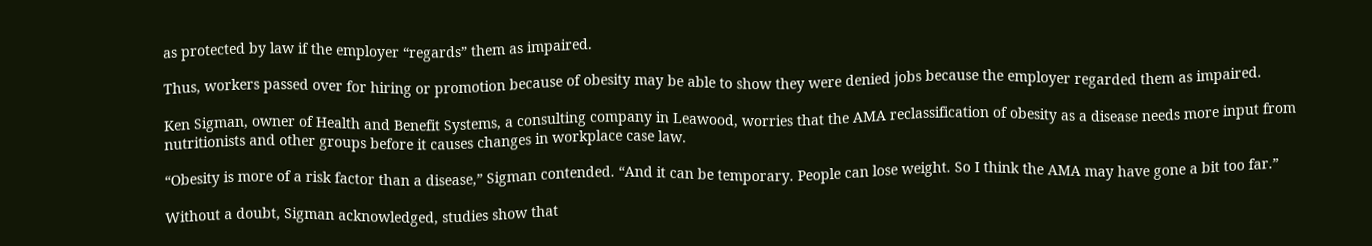as protected by law if the employer “regards” them as impaired.

Thus, workers passed over for hiring or promotion because of obesity may be able to show they were denied jobs because the employer regarded them as impaired.

Ken Sigman, owner of Health and Benefit Systems, a consulting company in Leawood, worries that the AMA reclassification of obesity as a disease needs more input from nutritionists and other groups before it causes changes in workplace case law.

“Obesity is more of a risk factor than a disease,” Sigman contended. “And it can be temporary. People can lose weight. So I think the AMA may have gone a bit too far.”

Without a doubt, Sigman acknowledged, studies show that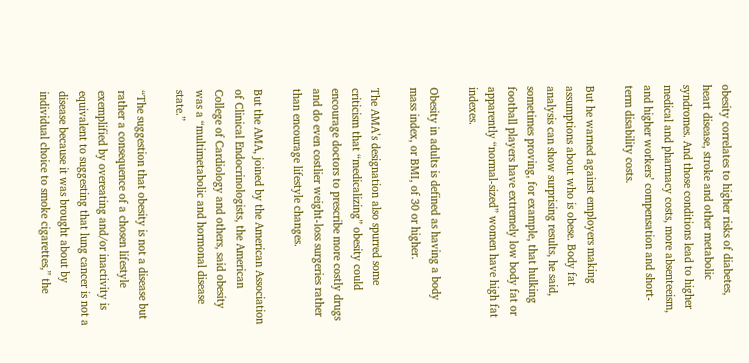obesity correlates to higher risks of diabetes, heart disease, stroke and other metabolic syndromes. And those conditions lead to higher medical and pharmacy costs, more absenteeism, and higher workers’ compensation and short-term disability costs.

But he warned against employers making assumptions about who is obese. Body fat analysis can show surprising results, he said, sometimes proving, for example, that hulking football players have extremely low body fat or apparently “normal-sized” women have high fat indexes.

Obesity in adults is defined as having a body mass index, or BMI, of 30 or higher.

The AMA’s designation also spurred some criticism that “medicalizing” obesity could encourage doctors to prescribe more costly drugs and do even costlier weight-loss surgeries rather than encourage lifestyle changes.

But the AMA, joined by the American Association of Clinical Endocrinologists, the American College of Cardiology and others, said obesity was a “multimetabolic and hormonal disease state.”

“The suggestion that obesity is not a disease but rather a consequence of a chosen lifestyle exemplified by overeating and/or inactivity is equivalent to suggesting that lung cancer is not a disease because it was brought about by individual choice to smoke cigarettes,” the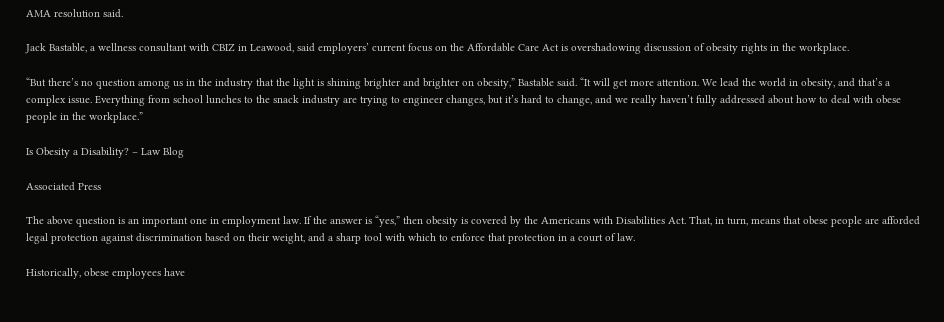AMA resolution said.

Jack Bastable, a wellness consultant with CBIZ in Leawood, said employers’ current focus on the Affordable Care Act is overshadowing discussion of obesity rights in the workplace.

“But there’s no question among us in the industry that the light is shining brighter and brighter on obesity,” Bastable said. “It will get more attention. We lead the world in obesity, and that’s a complex issue. Everything from school lunches to the snack industry are trying to engineer changes, but it’s hard to change, and we really haven’t fully addressed about how to deal with obese people in the workplace.”

Is Obesity a Disability? – Law Blog

Associated Press

The above question is an important one in employment law. If the answer is “yes,” then obesity is covered by the Americans with Disabilities Act. That, in turn, means that obese people are afforded legal protection against discrimination based on their weight, and a sharp tool with which to enforce that protection in a court of law.

Historically, obese employees have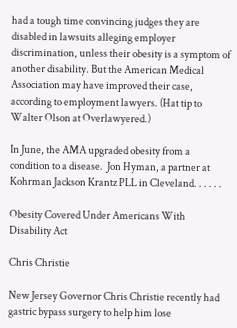had a tough time convincing judges they are disabled in lawsuits alleging employer discrimination, unless their obesity is a symptom of another disability. But the American Medical Association may have improved their case, according to employment lawyers. (Hat tip to Walter Olson at Overlawyered.)

In June, the AMA upgraded obesity from a condition to a disease.  Jon Hyman, a partner at Kohrman Jackson Krantz PLL in Cleveland. . . . . .

Obesity Covered Under Americans With Disability Act

Chris Christie

New Jersey Governor Chris Christie recently had gastric bypass surgery to help him lose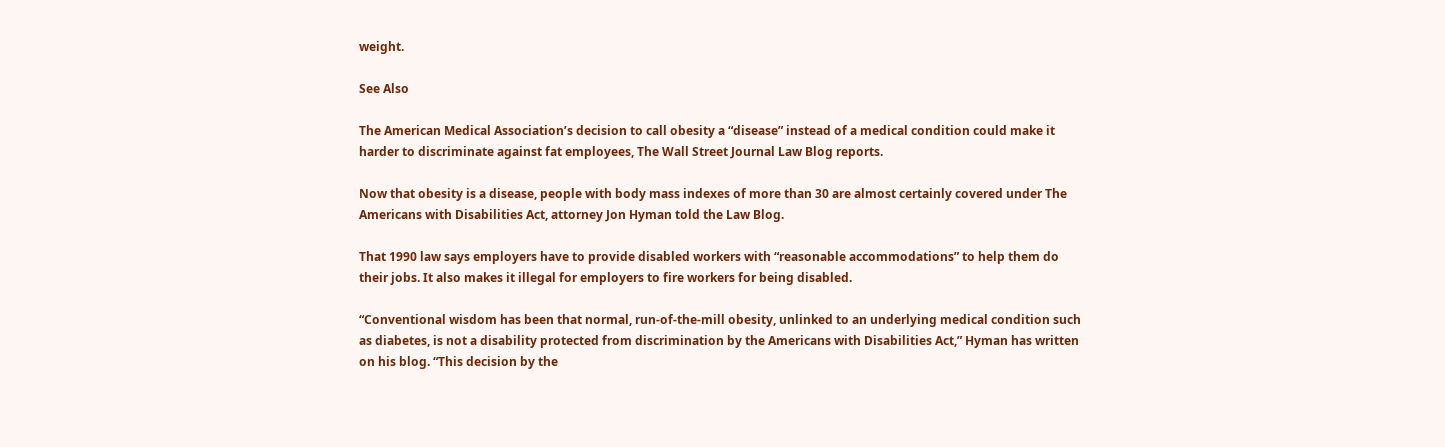weight.

See Also

The American Medical Association’s decision to call obesity a “disease” instead of a medical condition could make it harder to discriminate against fat employees, The Wall Street Journal Law Blog reports.

Now that obesity is a disease, people with body mass indexes of more than 30 are almost certainly covered under The Americans with Disabilities Act, attorney Jon Hyman told the Law Blog.

That 1990 law says employers have to provide disabled workers with “reasonable accommodations” to help them do their jobs. It also makes it illegal for employers to fire workers for being disabled.

“Conventional wisdom has been that normal, run-of-the-mill obesity, unlinked to an underlying medical condition such as diabetes, is not a disability protected from discrimination by the Americans with Disabilities Act,” Hyman has written on his blog. “This decision by the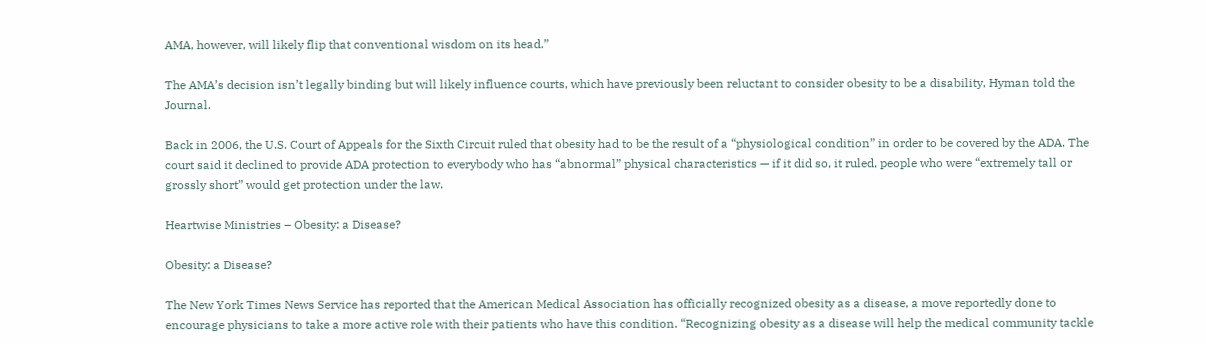AMA, however, will likely flip that conventional wisdom on its head.”

The AMA’s decision isn’t legally binding but will likely influence courts, which have previously been reluctant to consider obesity to be a disability, Hyman told the Journal.

Back in 2006, the U.S. Court of Appeals for the Sixth Circuit ruled that obesity had to be the result of a “physiological condition” in order to be covered by the ADA. The court said it declined to provide ADA protection to everybody who has “abnormal” physical characteristics — if it did so, it ruled, people who were “extremely tall or grossly short” would get protection under the law.

Heartwise Ministries – Obesity: a Disease?

Obesity: a Disease?

The New York Times News Service has reported that the American Medical Association has officially recognized obesity as a disease, a move reportedly done to encourage physicians to take a more active role with their patients who have this condition. “Recognizing obesity as a disease will help the medical community tackle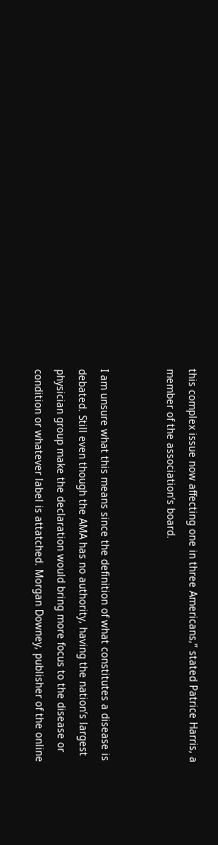this complex issue now affecting one in three Americans,” stated Patrice Harris, a member of the association’s board.


I am unsure what this means since the definition of what constitutes a disease is debated. Still even though the AMA has no authority, having the nation’s largest physician group make the declaration would bring more focus to the disease or condition or whatever label is attatched. Morgan Downey, publisher of the online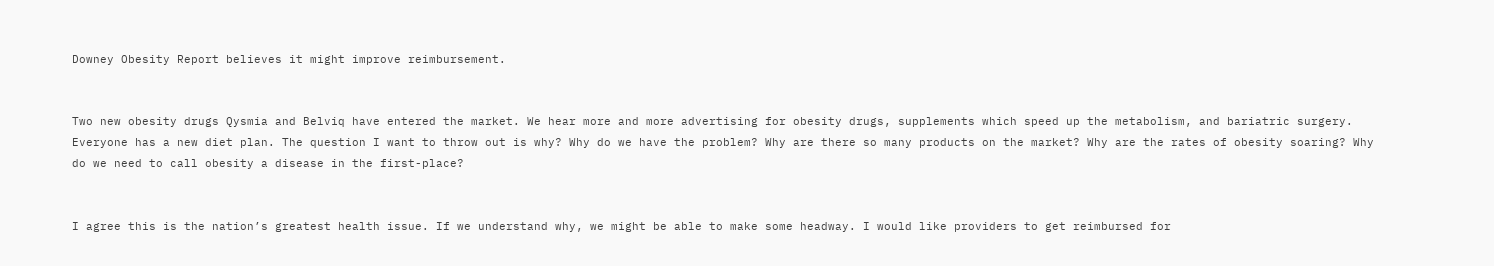Downey Obesity Report believes it might improve reimbursement.


Two new obesity drugs Qysmia and Belviq have entered the market. We hear more and more advertising for obesity drugs, supplements which speed up the metabolism, and bariatric surgery. Everyone has a new diet plan. The question I want to throw out is why? Why do we have the problem? Why are there so many products on the market? Why are the rates of obesity soaring? Why do we need to call obesity a disease in the first-place?


I agree this is the nation’s greatest health issue. If we understand why, we might be able to make some headway. I would like providers to get reimbursed for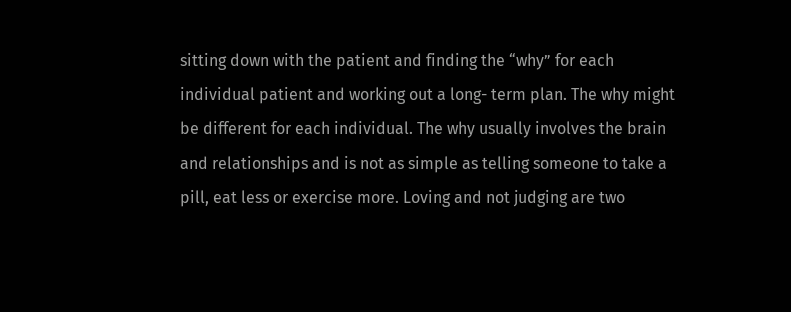sitting down with the patient and finding the “why” for each individual patient and working out a long- term plan. The why might be different for each individual. The why usually involves the brain and relationships and is not as simple as telling someone to take a pill, eat less or exercise more. Loving and not judging are two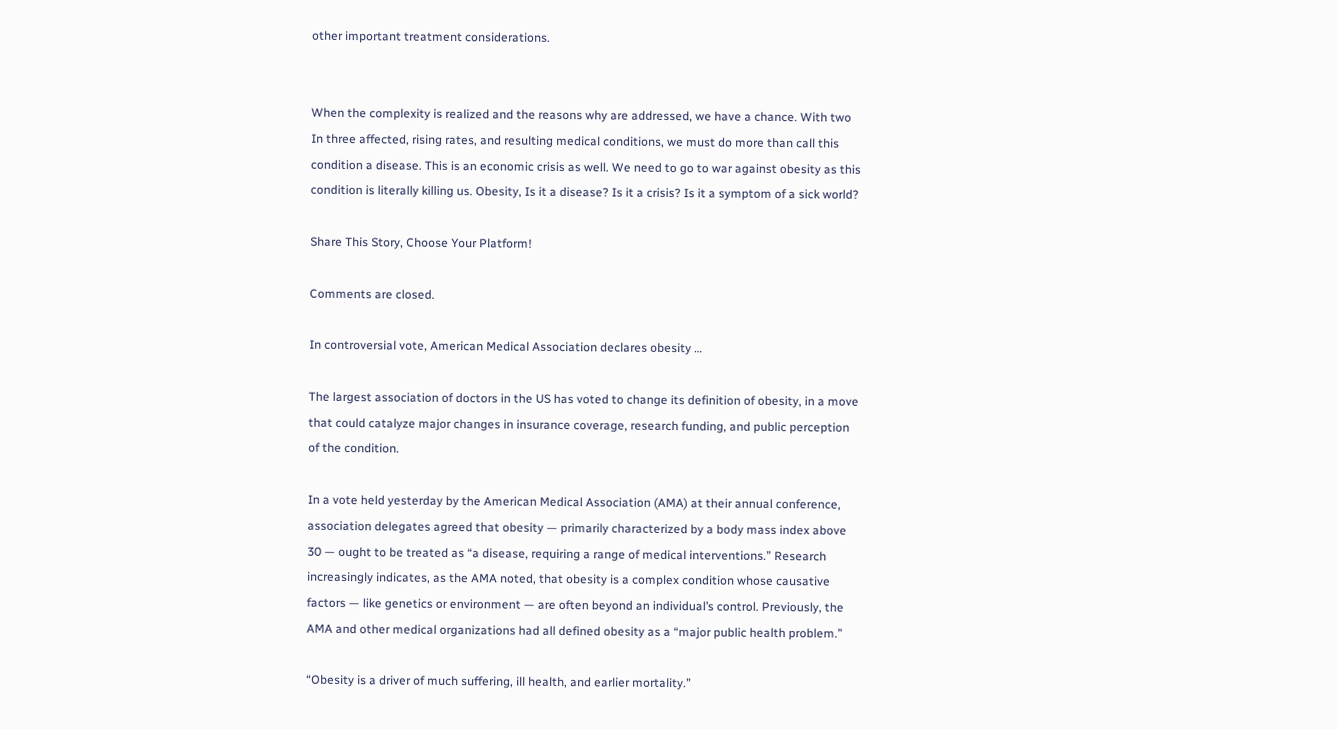other important treatment considerations.


When the complexity is realized and the reasons why are addressed, we have a chance. With two In three affected, rising rates, and resulting medical conditions, we must do more than call this condition a disease. This is an economic crisis as well. We need to go to war against obesity as this condition is literally killing us. Obesity, Is it a disease? Is it a crisis? Is it a symptom of a sick world?

Share This Story, Choose Your Platform!

Comments are closed.

In controversial vote, American Medical Association declares obesity …

The largest association of doctors in the US has voted to change its definition of obesity, in a move that could catalyze major changes in insurance coverage, research funding, and public perception of the condition.

In a vote held yesterday by the American Medical Association (AMA) at their annual conference, association delegates agreed that obesity — primarily characterized by a body mass index above 30 — ought to be treated as “a disease, requiring a range of medical interventions.” Research increasingly indicates, as the AMA noted, that obesity is a complex condition whose causative factors — like genetics or environment — are often beyond an individual’s control. Previously, the AMA and other medical organizations had all defined obesity as a “major public health problem.”

“Obesity is a driver of much suffering, ill health, and earlier mortality.”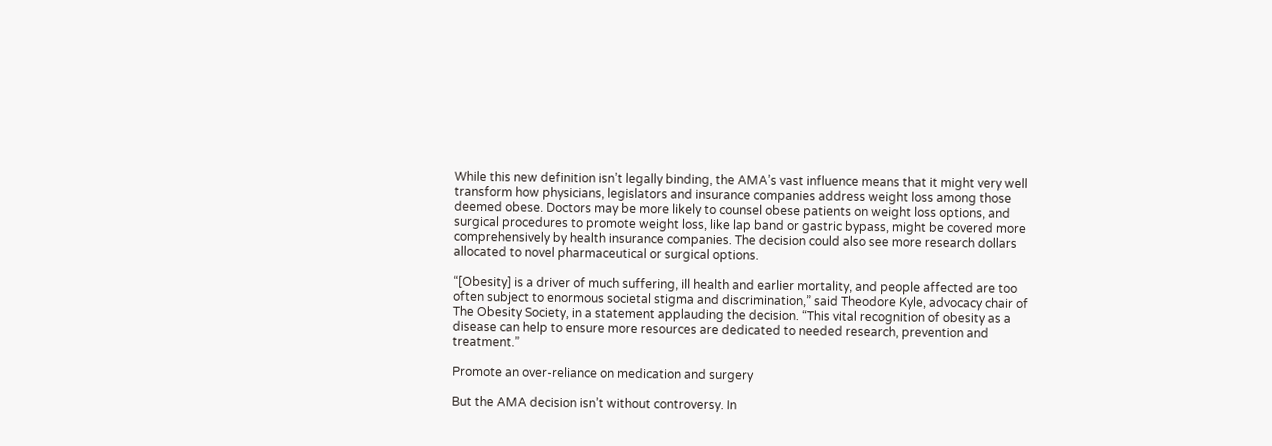While this new definition isn’t legally binding, the AMA’s vast influence means that it might very well transform how physicians, legislators and insurance companies address weight loss among those deemed obese. Doctors may be more likely to counsel obese patients on weight loss options, and surgical procedures to promote weight loss, like lap band or gastric bypass, might be covered more comprehensively by health insurance companies. The decision could also see more research dollars allocated to novel pharmaceutical or surgical options.

“[Obesity] is a driver of much suffering, ill health and earlier mortality, and people affected are too often subject to enormous societal stigma and discrimination,” said Theodore Kyle, advocacy chair of The Obesity Society, in a statement applauding the decision. “This vital recognition of obesity as a disease can help to ensure more resources are dedicated to needed research, prevention and treatment.”

Promote an over-reliance on medication and surgery

But the AMA decision isn’t without controversy. In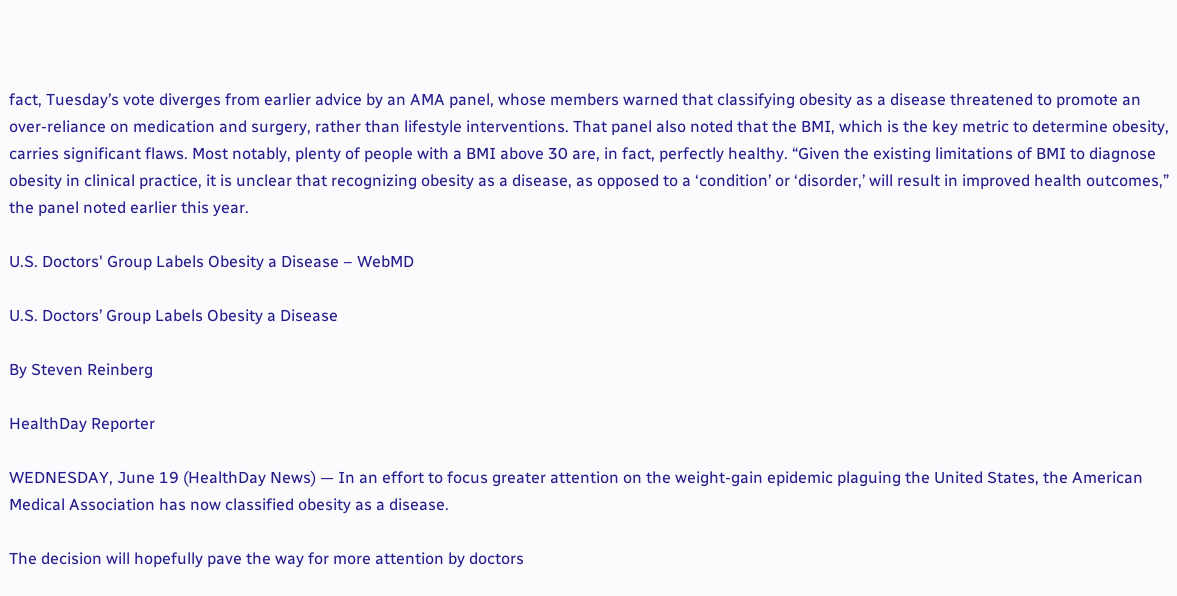fact, Tuesday’s vote diverges from earlier advice by an AMA panel, whose members warned that classifying obesity as a disease threatened to promote an over-reliance on medication and surgery, rather than lifestyle interventions. That panel also noted that the BMI, which is the key metric to determine obesity, carries significant flaws. Most notably, plenty of people with a BMI above 30 are, in fact, perfectly healthy. “Given the existing limitations of BMI to diagnose obesity in clinical practice, it is unclear that recognizing obesity as a disease, as opposed to a ‘condition’ or ‘disorder,’ will result in improved health outcomes,” the panel noted earlier this year.

U.S. Doctors' Group Labels Obesity a Disease – WebMD

U.S. Doctors’ Group Labels Obesity a Disease

By Steven Reinberg

HealthDay Reporter

WEDNESDAY, June 19 (HealthDay News) — In an effort to focus greater attention on the weight-gain epidemic plaguing the United States, the American Medical Association has now classified obesity as a disease.

The decision will hopefully pave the way for more attention by doctors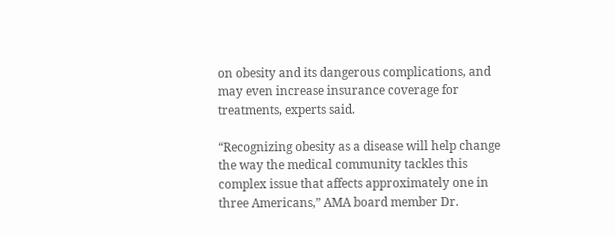on obesity and its dangerous complications, and may even increase insurance coverage for treatments, experts said.

“Recognizing obesity as a disease will help change the way the medical community tackles this complex issue that affects approximately one in three Americans,” AMA board member Dr.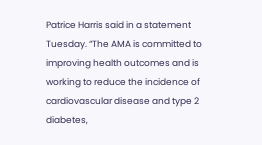Patrice Harris said in a statement Tuesday. “The AMA is committed to improving health outcomes and is working to reduce the incidence of cardiovascular disease and type 2 diabetes,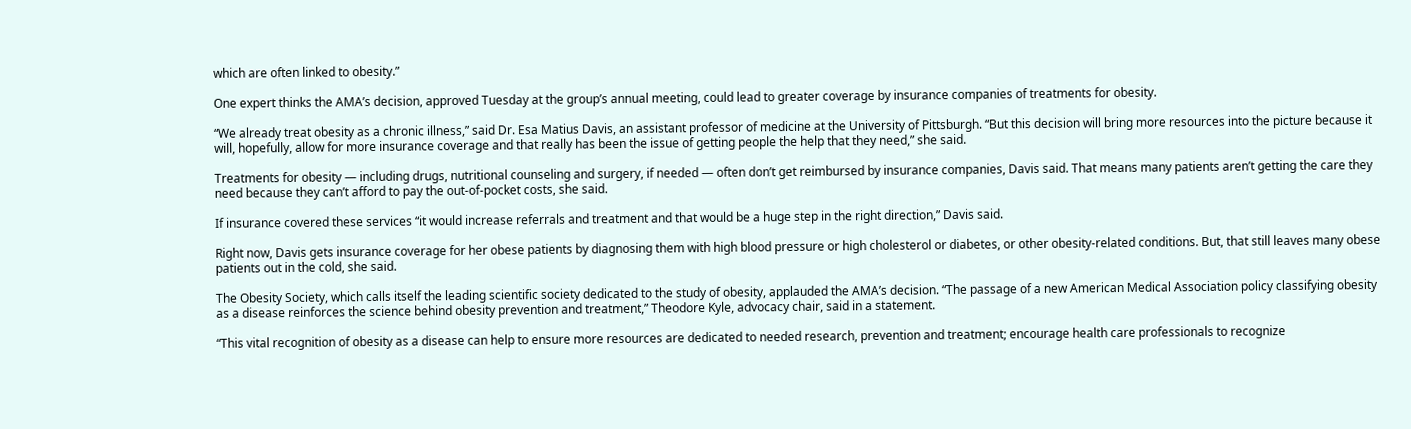which are often linked to obesity.”

One expert thinks the AMA’s decision, approved Tuesday at the group’s annual meeting, could lead to greater coverage by insurance companies of treatments for obesity.

“We already treat obesity as a chronic illness,” said Dr. Esa Matius Davis, an assistant professor of medicine at the University of Pittsburgh. “But this decision will bring more resources into the picture because it will, hopefully, allow for more insurance coverage and that really has been the issue of getting people the help that they need,” she said.

Treatments for obesity — including drugs, nutritional counseling and surgery, if needed — often don’t get reimbursed by insurance companies, Davis said. That means many patients aren’t getting the care they need because they can’t afford to pay the out-of-pocket costs, she said.

If insurance covered these services “it would increase referrals and treatment and that would be a huge step in the right direction,” Davis said.

Right now, Davis gets insurance coverage for her obese patients by diagnosing them with high blood pressure or high cholesterol or diabetes, or other obesity-related conditions. But, that still leaves many obese patients out in the cold, she said.

The Obesity Society, which calls itself the leading scientific society dedicated to the study of obesity, applauded the AMA’s decision. “The passage of a new American Medical Association policy classifying obesity as a disease reinforces the science behind obesity prevention and treatment,” Theodore Kyle, advocacy chair, said in a statement.

“This vital recognition of obesity as a disease can help to ensure more resources are dedicated to needed research, prevention and treatment; encourage health care professionals to recognize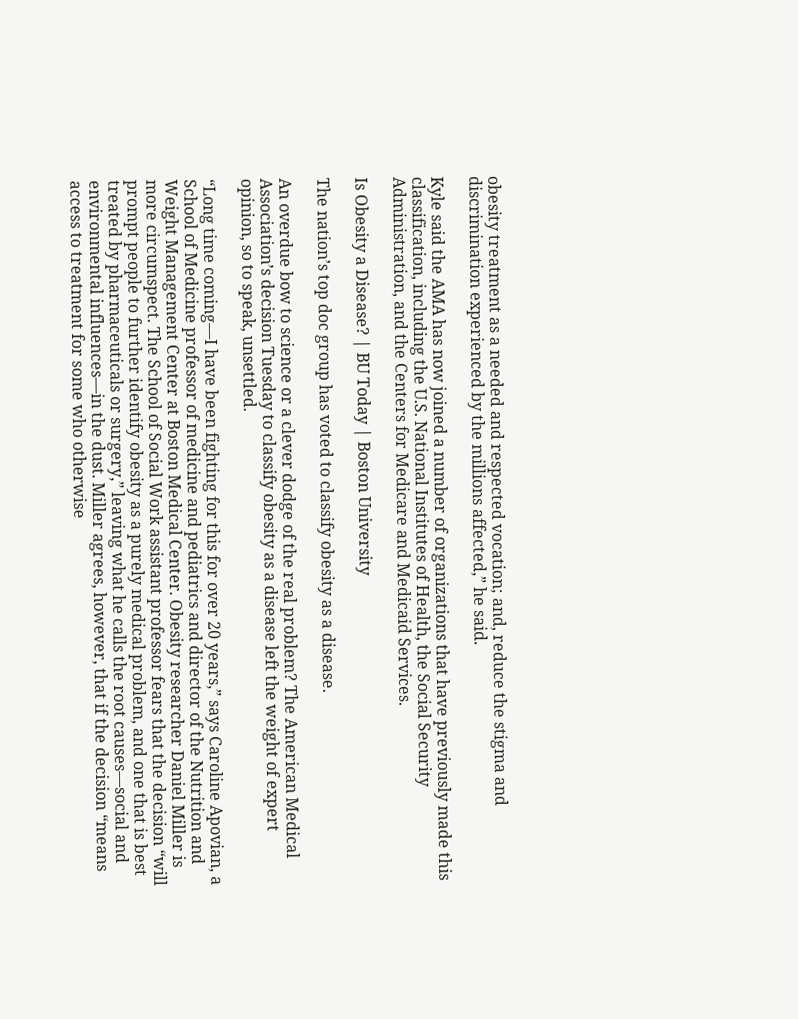obesity treatment as a needed and respected vocation; and, reduce the stigma and discrimination experienced by the millions affected,” he said.

Kyle said the AMA has now joined a number of organizations that have previously made this classification, including the U.S. National Institutes of Health, the Social Security Administration, and the Centers for Medicare and Medicaid Services.

Is Obesity a Disease? | BU Today | Boston University

The nation’s top doc group has voted to classify obesity as a disease.

An overdue bow to science or a clever dodge of the real problem? The American Medical Association’s decision Tuesday to classify obesity as a disease left the weight of expert opinion, so to speak, unsettled.

“Long time coming—I have been fighting for this for over 20 years,” says Caroline Apovian, a School of Medicine professor of medicine and pediatrics and director of the Nutrition and Weight Management Center at Boston Medical Center. Obesity researcher Daniel Miller is more circumspect. The School of Social Work assistant professor fears that the decision “will prompt people to further identify obesity as a purely medical problem, and one that is best treated by pharmaceuticals or surgery,” leaving what he calls the root causes—social and environmental influences—in the dust. Miller agrees, however, that if the decision “means access to treatment for some who otherwise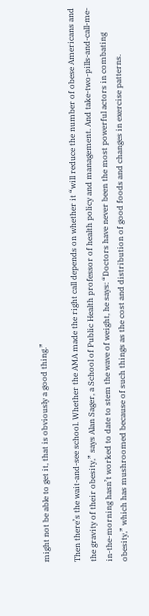might not be able to get it, that is obviously a good thing.”

Then there’s the wait-and-see school. Whether the AMA made the right call depends on whether it “will reduce the number of obese Americans and the gravity of their obesity,” says Alan Sager, a School of Public Health professor of health policy and management. And take-two-pills-and-call-me-in-the-morning hasn’t worked to date to stem the wave of weight, he says: “Doctors have never been the most powerful actors in combating obesity,” which has mushroomed because of such things as the cost and distribution of good foods and changes in exercise patterns.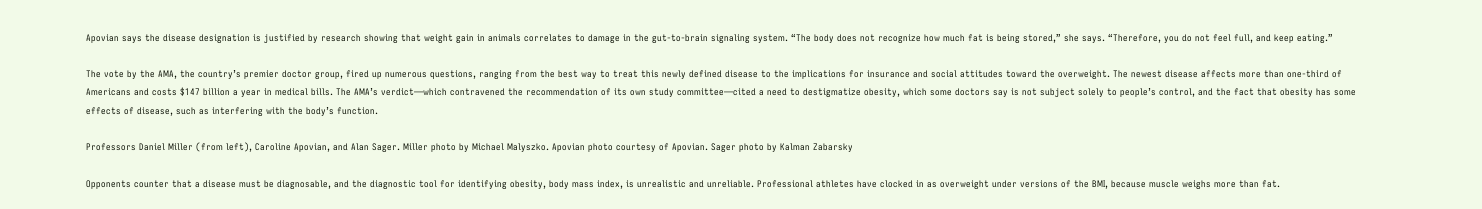Apovian says the disease designation is justified by research showing that weight gain in animals correlates to damage in the gut-to-brain signaling system. “The body does not recognize how much fat is being stored,” she says. “Therefore, you do not feel full, and keep eating.”

The vote by the AMA, the country’s premier doctor group, fired up numerous questions, ranging from the best way to treat this newly defined disease to the implications for insurance and social attitudes toward the overweight. The newest disease affects more than one-third of Americans and costs $147 billion a year in medical bills. The AMA’s verdict—which contravened the recommendation of its own study committee—cited a need to destigmatize obesity, which some doctors say is not subject solely to people’s control, and the fact that obesity has some effects of disease, such as interfering with the body’s function.

Professors Daniel Miller (from left), Caroline Apovian, and Alan Sager. Miller photo by Michael Malyszko. Apovian photo courtesy of Apovian. Sager photo by Kalman Zabarsky

Opponents counter that a disease must be diagnosable, and the diagnostic tool for identifying obesity, body mass index, is unrealistic and unreliable. Professional athletes have clocked in as overweight under versions of the BMI, because muscle weighs more than fat.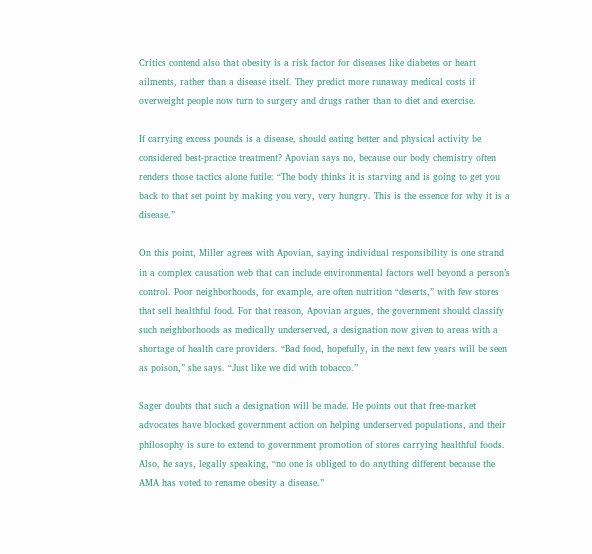Critics contend also that obesity is a risk factor for diseases like diabetes or heart ailments, rather than a disease itself. They predict more runaway medical costs if overweight people now turn to surgery and drugs rather than to diet and exercise.

If carrying excess pounds is a disease, should eating better and physical activity be considered best-practice treatment? Apovian says no, because our body chemistry often renders those tactics alone futile: “The body thinks it is starving and is going to get you back to that set point by making you very, very hungry. This is the essence for why it is a disease.”

On this point, Miller agrees with Apovian, saying individual responsibility is one strand in a complex causation web that can include environmental factors well beyond a person’s control. Poor neighborhoods, for example, are often nutrition “deserts,” with few stores that sell healthful food. For that reason, Apovian argues, the government should classify such neighborhoods as medically underserved, a designation now given to areas with a shortage of health care providers. “Bad food, hopefully, in the next few years will be seen as poison,” she says. “Just like we did with tobacco.”

Sager doubts that such a designation will be made. He points out that free-market advocates have blocked government action on helping underserved populations, and their philosophy is sure to extend to government promotion of stores carrying healthful foods. Also, he says, legally speaking, “no one is obliged to do anything different because the AMA has voted to rename obesity a disease.”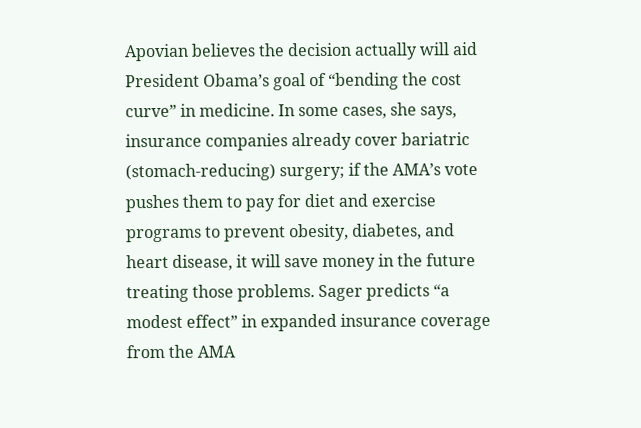Apovian believes the decision actually will aid President Obama’s goal of “bending the cost curve” in medicine. In some cases, she says, insurance companies already cover bariatric (stomach-reducing) surgery; if the AMA’s vote pushes them to pay for diet and exercise programs to prevent obesity, diabetes, and heart disease, it will save money in the future treating those problems. Sager predicts “a modest effect” in expanded insurance coverage from the AMA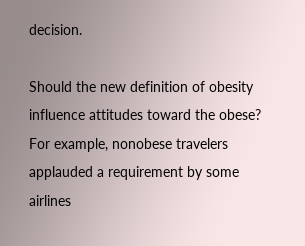decision.

Should the new definition of obesity influence attitudes toward the obese? For example, nonobese travelers applauded a requirement by some airlines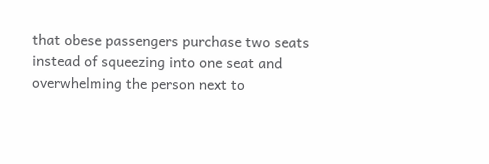that obese passengers purchase two seats instead of squeezing into one seat and overwhelming the person next to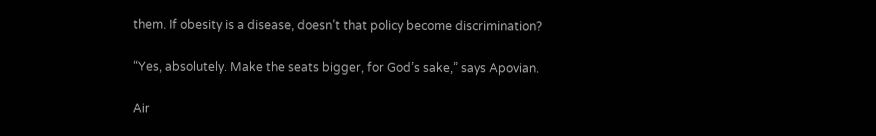them. If obesity is a disease, doesn’t that policy become discrimination?

“Yes, absolutely. Make the seats bigger, for God’s sake,” says Apovian.

Air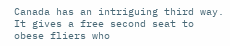Canada has an intriguing third way. It gives a free second seat to obese fliers who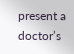present a doctor’s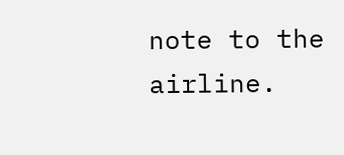note to the airline.